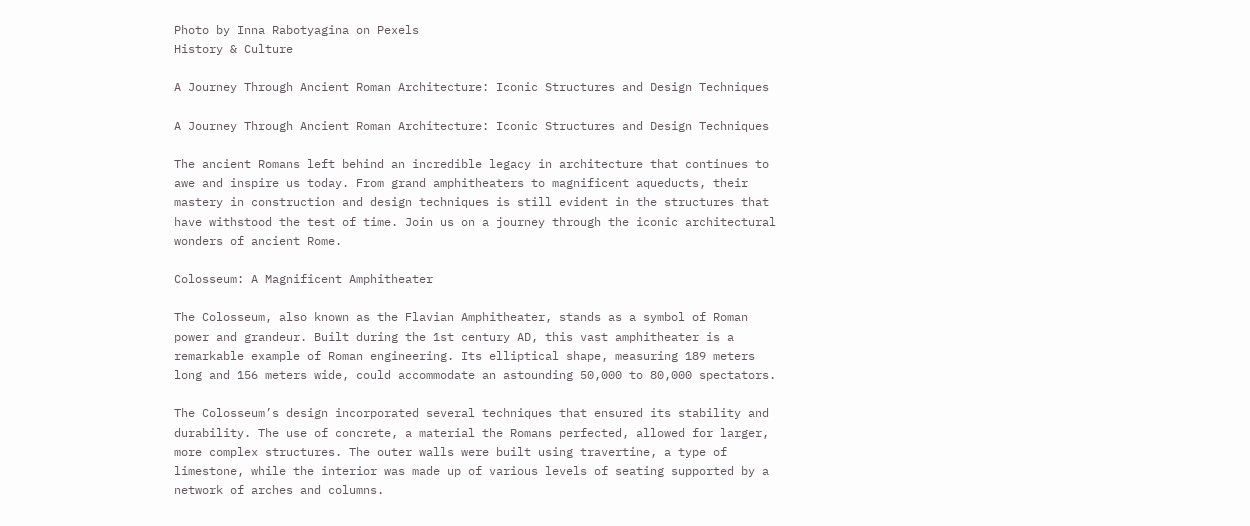Photo by Inna Rabotyagina on Pexels
History & Culture

A Journey Through Ancient Roman Architecture: Iconic Structures and Design Techniques

A Journey Through Ancient Roman Architecture: Iconic Structures and Design Techniques

The ancient Romans left behind an incredible legacy in architecture that continues to awe and inspire us today. From grand amphitheaters to magnificent aqueducts, their mastery in construction and design techniques is still evident in the structures that have withstood the test of time. Join us on a journey through the iconic architectural wonders of ancient Rome.

Colosseum: A Magnificent Amphitheater

The Colosseum, also known as the Flavian Amphitheater, stands as a symbol of Roman power and grandeur. Built during the 1st century AD, this vast amphitheater is a remarkable example of Roman engineering. Its elliptical shape, measuring 189 meters long and 156 meters wide, could accommodate an astounding 50,000 to 80,000 spectators.

The Colosseum’s design incorporated several techniques that ensured its stability and durability. The use of concrete, a material the Romans perfected, allowed for larger, more complex structures. The outer walls were built using travertine, a type of limestone, while the interior was made up of various levels of seating supported by a network of arches and columns.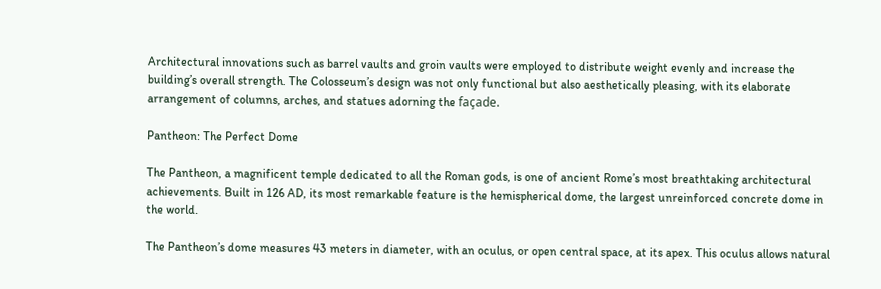Architectural innovations such as barrel vaults and groin vaults were employed to distribute weight evenly and increase the building’s overall strength. The Colosseum’s design was not only functional but also aesthetically pleasing, with its elaborate arrangement of columns, arches, and statues adorning the façade.

Pantheon: The Perfect Dome

The Pantheon, a magnificent temple dedicated to all the Roman gods, is one of ancient Rome’s most breathtaking architectural achievements. Built in 126 AD, its most remarkable feature is the hemispherical dome, the largest unreinforced concrete dome in the world.

The Pantheon’s dome measures 43 meters in diameter, with an oculus, or open central space, at its apex. This oculus allows natural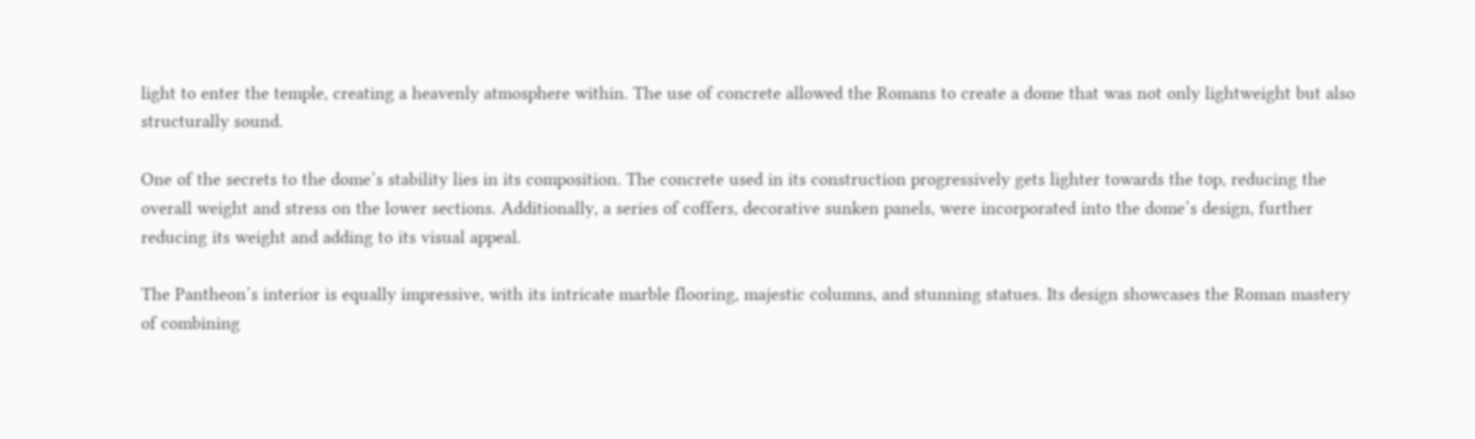light to enter the temple, creating a heavenly atmosphere within. The use of concrete allowed the Romans to create a dome that was not only lightweight but also structurally sound.

One of the secrets to the dome’s stability lies in its composition. The concrete used in its construction progressively gets lighter towards the top, reducing the overall weight and stress on the lower sections. Additionally, a series of coffers, decorative sunken panels, were incorporated into the dome’s design, further reducing its weight and adding to its visual appeal.

The Pantheon’s interior is equally impressive, with its intricate marble flooring, majestic columns, and stunning statues. Its design showcases the Roman mastery of combining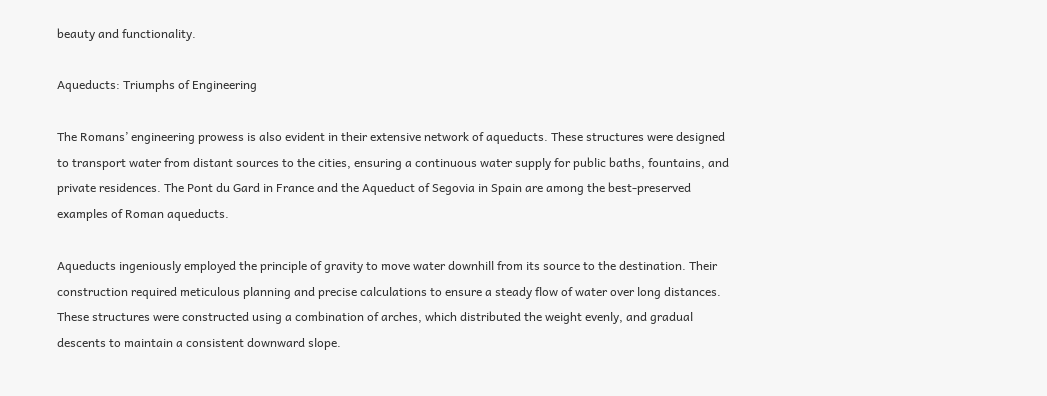beauty and functionality.

Aqueducts: Triumphs of Engineering

The Romans’ engineering prowess is also evident in their extensive network of aqueducts. These structures were designed to transport water from distant sources to the cities, ensuring a continuous water supply for public baths, fountains, and private residences. The Pont du Gard in France and the Aqueduct of Segovia in Spain are among the best-preserved examples of Roman aqueducts.

Aqueducts ingeniously employed the principle of gravity to move water downhill from its source to the destination. Their construction required meticulous planning and precise calculations to ensure a steady flow of water over long distances. These structures were constructed using a combination of arches, which distributed the weight evenly, and gradual descents to maintain a consistent downward slope.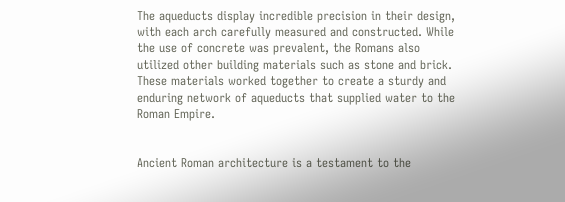The aqueducts display incredible precision in their design, with each arch carefully measured and constructed. While the use of concrete was prevalent, the Romans also utilized other building materials such as stone and brick. These materials worked together to create a sturdy and enduring network of aqueducts that supplied water to the Roman Empire.


Ancient Roman architecture is a testament to the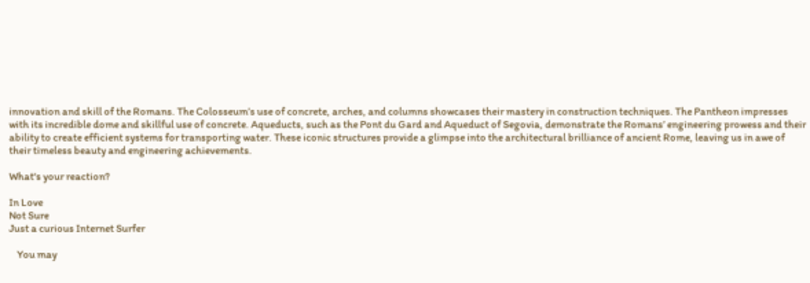innovation and skill of the Romans. The Colosseum’s use of concrete, arches, and columns showcases their mastery in construction techniques. The Pantheon impresses with its incredible dome and skillful use of concrete. Aqueducts, such as the Pont du Gard and Aqueduct of Segovia, demonstrate the Romans’ engineering prowess and their ability to create efficient systems for transporting water. These iconic structures provide a glimpse into the architectural brilliance of ancient Rome, leaving us in awe of their timeless beauty and engineering achievements.

What's your reaction?

In Love
Not Sure
Just a curious Internet Surfer

    You may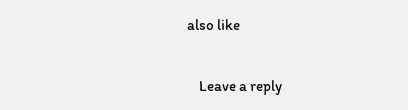also like

    Leave a reply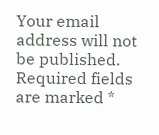Your email address will not be published. Required fields are marked *